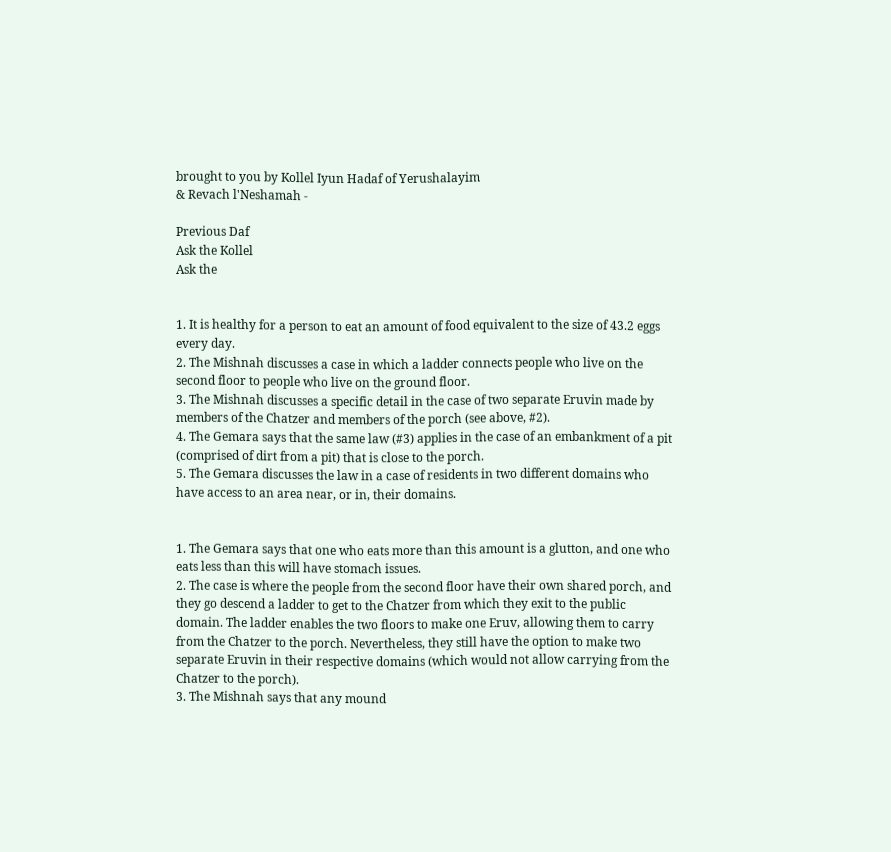brought to you by Kollel Iyun Hadaf of Yerushalayim
& Revach l'Neshamah -

Previous Daf
Ask the Kollel
Ask the


1. It is healthy for a person to eat an amount of food equivalent to the size of 43.2 eggs every day.
2. The Mishnah discusses a case in which a ladder connects people who live on the second floor to people who live on the ground floor.
3. The Mishnah discusses a specific detail in the case of two separate Eruvin made by members of the Chatzer and members of the porch (see above, #2).
4. The Gemara says that the same law (#3) applies in the case of an embankment of a pit (comprised of dirt from a pit) that is close to the porch.
5. The Gemara discusses the law in a case of residents in two different domains who have access to an area near, or in, their domains.


1. The Gemara says that one who eats more than this amount is a glutton, and one who eats less than this will have stomach issues.
2. The case is where the people from the second floor have their own shared porch, and they go descend a ladder to get to the Chatzer from which they exit to the public domain. The ladder enables the two floors to make one Eruv, allowing them to carry from the Chatzer to the porch. Nevertheless, they still have the option to make two separate Eruvin in their respective domains (which would not allow carrying from the Chatzer to the porch).
3. The Mishnah says that any mound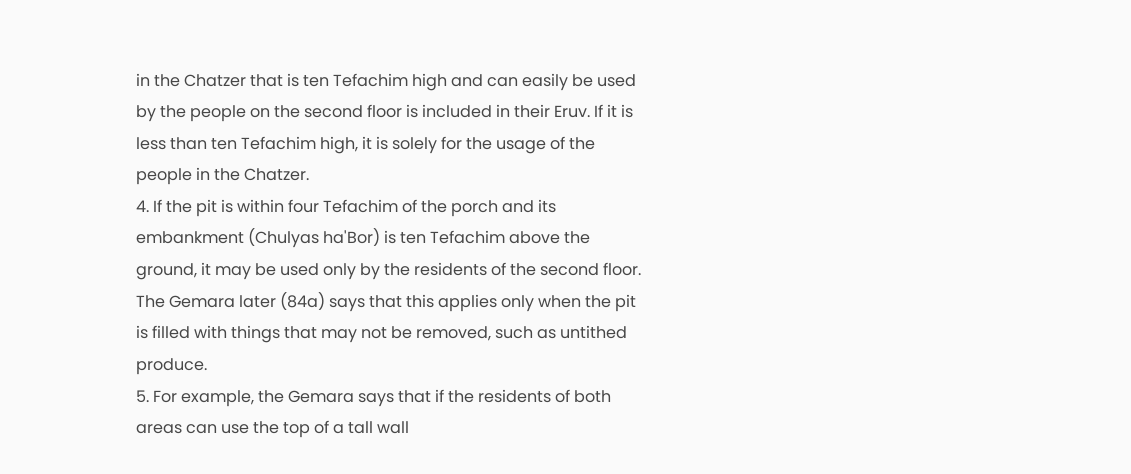in the Chatzer that is ten Tefachim high and can easily be used by the people on the second floor is included in their Eruv. If it is less than ten Tefachim high, it is solely for the usage of the people in the Chatzer.
4. If the pit is within four Tefachim of the porch and its embankment (Chulyas ha'Bor) is ten Tefachim above the ground, it may be used only by the residents of the second floor. The Gemara later (84a) says that this applies only when the pit is filled with things that may not be removed, such as untithed produce.
5. For example, the Gemara says that if the residents of both areas can use the top of a tall wall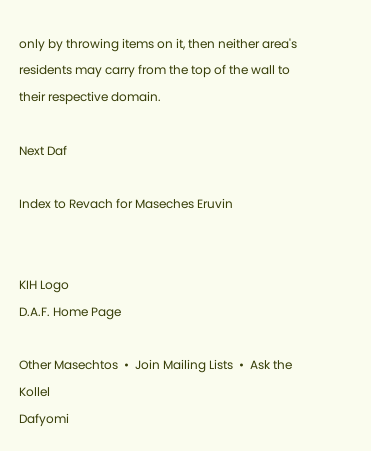only by throwing items on it, then neither area's residents may carry from the top of the wall to their respective domain.

Next Daf

Index to Revach for Maseches Eruvin


KIH Logo
D.A.F. Home Page

Other Masechtos  •  Join Mailing Lists  •  Ask the Kollel
Dafyomi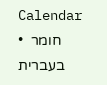Calendar  •  חומר בעברית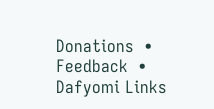Donations  •  Feedback  •  Dafyomi Links